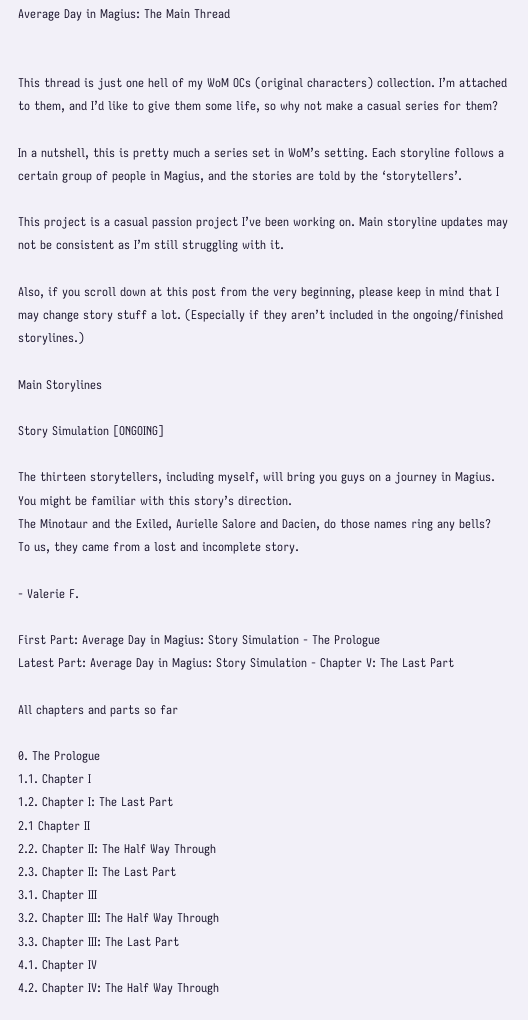Average Day in Magius: The Main Thread


This thread is just one hell of my WoM OCs (original characters) collection. I’m attached to them, and I’d like to give them some life, so why not make a casual series for them?

In a nutshell, this is pretty much a series set in WoM’s setting. Each storyline follows a certain group of people in Magius, and the stories are told by the ‘storytellers’.

This project is a casual passion project I’ve been working on. Main storyline updates may not be consistent as I’m still struggling with it.

Also, if you scroll down at this post from the very beginning, please keep in mind that I may change story stuff a lot. (Especially if they aren’t included in the ongoing/finished storylines.)

Main Storylines

Story Simulation [ONGOING]

The thirteen storytellers, including myself, will bring you guys on a journey in Magius.
You might be familiar with this story’s direction.
The Minotaur and the Exiled, Aurielle Salore and Dacien, do those names ring any bells?
To us, they came from a lost and incomplete story.

- Valerie F.

First Part: Average Day in Magius: Story Simulation - The Prologue
Latest Part: Average Day in Magius: Story Simulation - Chapter V: The Last Part

All chapters and parts so far

0. The Prologue
1.1. Chapter I
1.2. Chapter I: The Last Part
2.1 Chapter II
2.2. Chapter II: The Half Way Through
2.3. Chapter II: The Last Part
3.1. Chapter III
3.2. Chapter III: The Half Way Through
3.3. Chapter III: The Last Part
4.1. Chapter IV
4.2. Chapter IV: The Half Way Through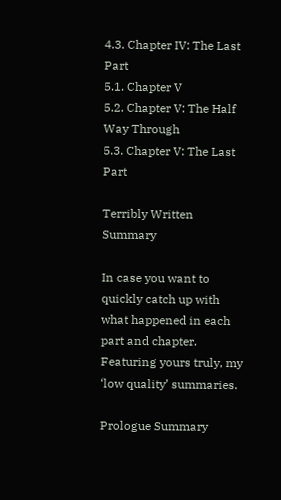4.3. Chapter IV: The Last Part
5.1. Chapter V
5.2. Chapter V: The Half Way Through
5.3. Chapter V: The Last Part

Terribly Written Summary

In case you want to quickly catch up with what happened in each part and chapter.
Featuring yours truly, my ‘low quality’ summaries.

Prologue Summary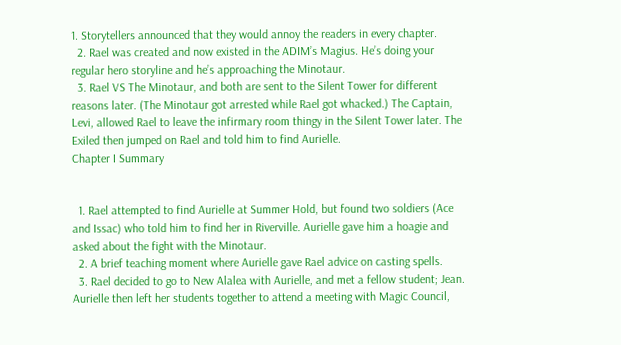1. Storytellers announced that they would annoy the readers in every chapter.
  2. Rael was created and now existed in the ADIM’s Magius. He’s doing your regular hero storyline and he’s approaching the Minotaur.
  3. Rael VS The Minotaur, and both are sent to the Silent Tower for different reasons later. (The Minotaur got arrested while Rael got whacked.) The Captain, Levi, allowed Rael to leave the infirmary room thingy in the Silent Tower later. The Exiled then jumped on Rael and told him to find Aurielle.
Chapter I Summary


  1. Rael attempted to find Aurielle at Summer Hold, but found two soldiers (Ace and Issac) who told him to find her in Riverville. Aurielle gave him a hoagie and asked about the fight with the Minotaur.
  2. A brief teaching moment where Aurielle gave Rael advice on casting spells.
  3. Rael decided to go to New Alalea with Aurielle, and met a fellow student; Jean. Aurielle then left her students together to attend a meeting with Magic Council,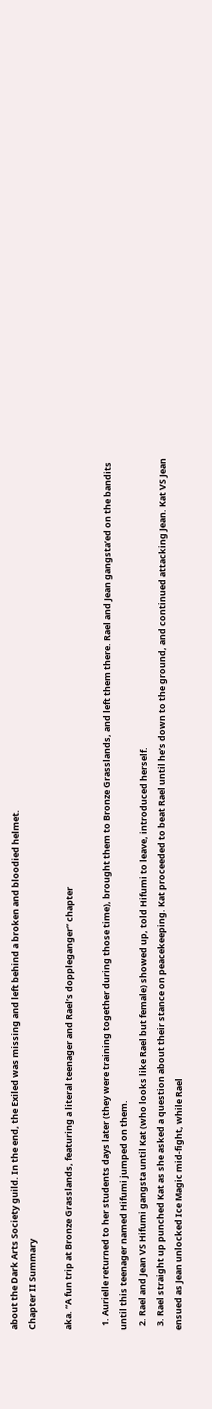about the Dark Arts Society guild. In the end, the Exiled was missing and left behind a broken and bloodied helmet.
Chapter II Summary

aka. “A fun trip at Bronze Grasslands, featuring a literal teenager and Rael’s doppleganger” chapter

  1. Aurielle returned to her students days later (they were training together during those time), brought them to Bronze Grasslands, and left them there. Rael and Jean gangsta’ed on the bandits until this teenager named Hifumi jumped on them.
  2. Rael and Jean VS Hifumi gangsta until Kat (who looks like Rael but female) showed up, told Hifumi to leave, introduced herself.
  3. Rael straight up punched Kat as she asked a question about their stance on peacekeeping. Kat proceeded to beat Rael until he’s down to the ground, and continued attacking Jean. Kat VS Jean ensued as Jean unlocked Ice Magic mid-fight, while Rael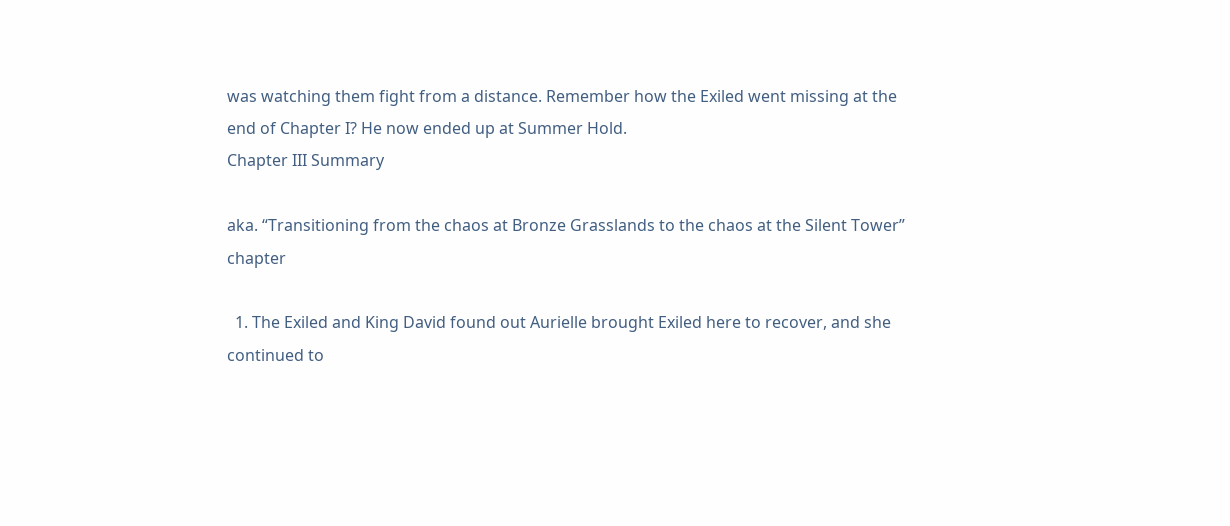was watching them fight from a distance. Remember how the Exiled went missing at the end of Chapter I? He now ended up at Summer Hold.
Chapter III Summary

aka. “Transitioning from the chaos at Bronze Grasslands to the chaos at the Silent Tower” chapter

  1. The Exiled and King David found out Aurielle brought Exiled here to recover, and she continued to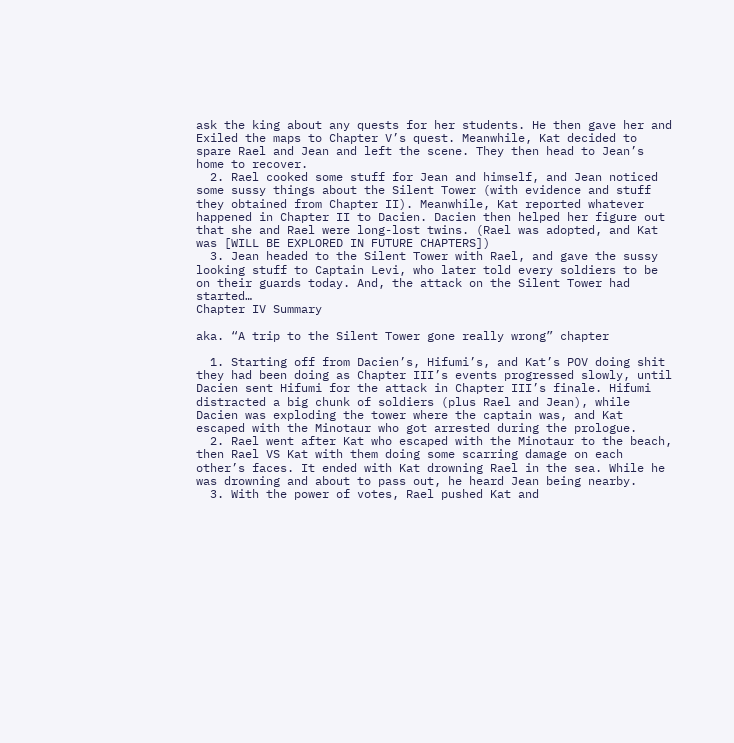ask the king about any quests for her students. He then gave her and Exiled the maps to Chapter V’s quest. Meanwhile, Kat decided to spare Rael and Jean and left the scene. They then head to Jean’s home to recover.
  2. Rael cooked some stuff for Jean and himself, and Jean noticed some sussy things about the Silent Tower (with evidence and stuff they obtained from Chapter II). Meanwhile, Kat reported whatever happened in Chapter II to Dacien. Dacien then helped her figure out that she and Rael were long-lost twins. (Rael was adopted, and Kat was [WILL BE EXPLORED IN FUTURE CHAPTERS])
  3. Jean headed to the Silent Tower with Rael, and gave the sussy looking stuff to Captain Levi, who later told every soldiers to be on their guards today. And, the attack on the Silent Tower had started…
Chapter IV Summary

aka. “A trip to the Silent Tower gone really wrong” chapter

  1. Starting off from Dacien’s, Hifumi’s, and Kat’s POV doing shit they had been doing as Chapter III’s events progressed slowly, until Dacien sent Hifumi for the attack in Chapter III’s finale. Hifumi distracted a big chunk of soldiers (plus Rael and Jean), while Dacien was exploding the tower where the captain was, and Kat escaped with the Minotaur who got arrested during the prologue.
  2. Rael went after Kat who escaped with the Minotaur to the beach, then Rael VS Kat with them doing some scarring damage on each other’s faces. It ended with Kat drowning Rael in the sea. While he was drowning and about to pass out, he heard Jean being nearby.
  3. With the power of votes, Rael pushed Kat and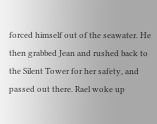forced himself out of the seawater. He then grabbed Jean and rushed back to the Silent Tower for her safety, and passed out there. Rael woke up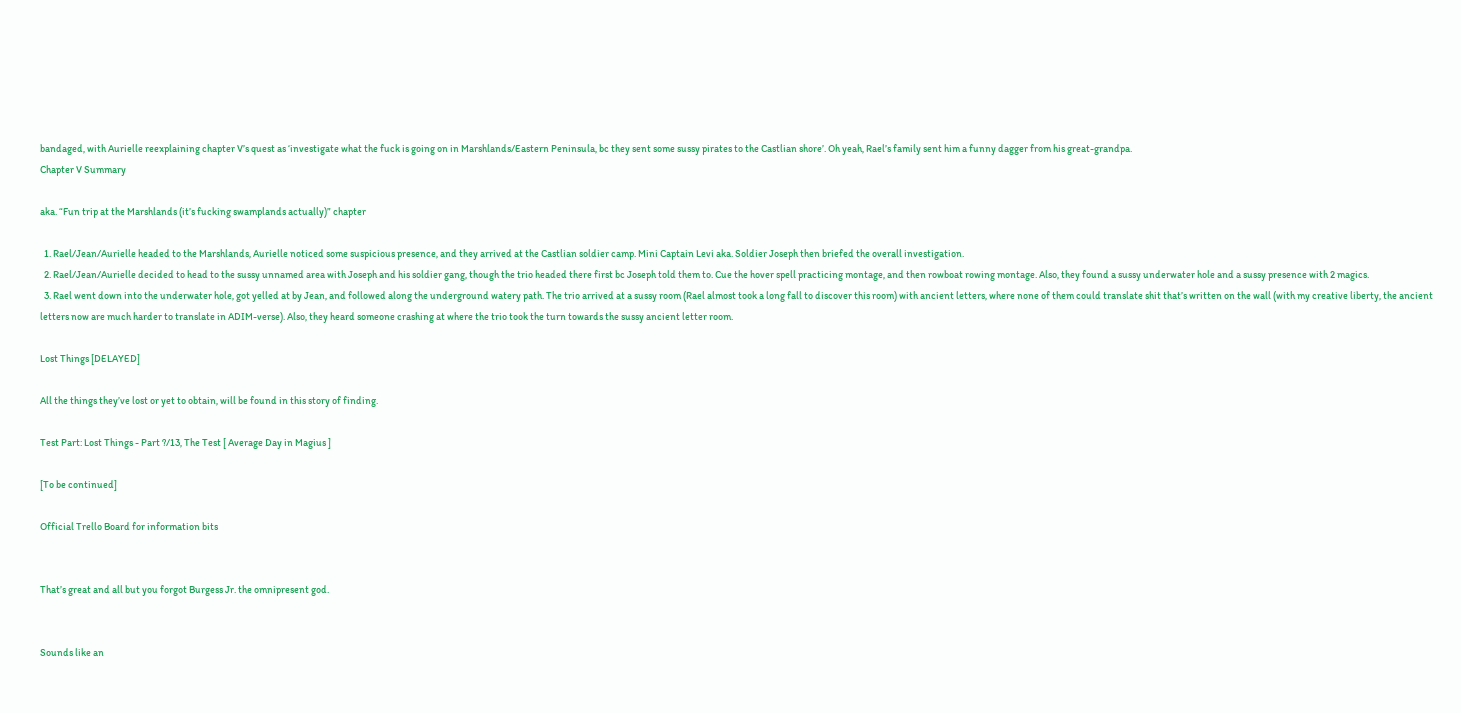bandaged, with Aurielle reexplaining chapter V’s quest as ‘investigate what the fuck is going on in Marshlands/Eastern Peninsula, bc they sent some sussy pirates to the Castlian shore’. Oh yeah, Rael’s family sent him a funny dagger from his great-grandpa.
Chapter V Summary

aka. “Fun trip at the Marshlands (it’s fucking swamplands actually)” chapter

  1. Rael/Jean/Aurielle headed to the Marshlands, Aurielle noticed some suspicious presence, and they arrived at the Castlian soldier camp. Mini Captain Levi aka. Soldier Joseph then briefed the overall investigation.
  2. Rael/Jean/Aurielle decided to head to the sussy unnamed area with Joseph and his soldier gang, though the trio headed there first bc Joseph told them to. Cue the hover spell practicing montage, and then rowboat rowing montage. Also, they found a sussy underwater hole and a sussy presence with 2 magics.
  3. Rael went down into the underwater hole, got yelled at by Jean, and followed along the underground watery path. The trio arrived at a sussy room (Rael almost took a long fall to discover this room) with ancient letters, where none of them could translate shit that’s written on the wall (with my creative liberty, the ancient letters now are much harder to translate in ADIM-verse). Also, they heard someone crashing at where the trio took the turn towards the sussy ancient letter room.

Lost Things [DELAYED]

All the things they’ve lost or yet to obtain, will be found in this story of finding.

Test Part: Lost Things - Part ?/13, The Test [ Average Day in Magius ]

[To be continued]

Official Trello Board for information bits


That’s great and all but you forgot Burgess Jr. the omnipresent god.


Sounds like an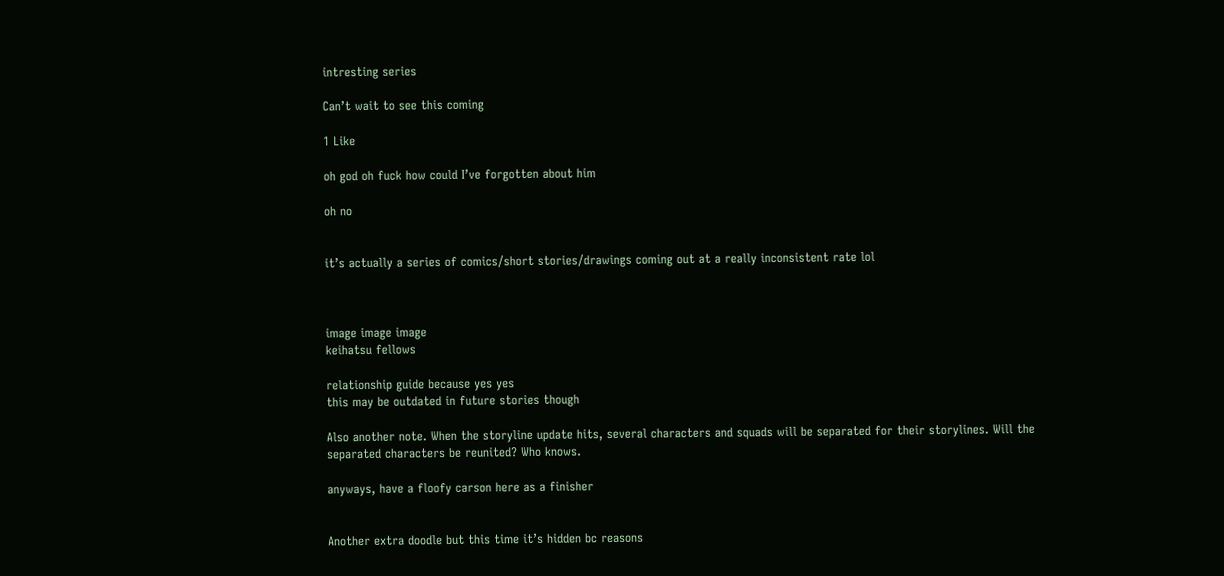intresting series

Can’t wait to see this coming

1 Like

oh god oh fuck how could I’ve forgotten about him

oh no


it’s actually a series of comics/short stories/drawings coming out at a really inconsistent rate lol



image image image
keihatsu fellows

relationship guide because yes yes
this may be outdated in future stories though

Also another note. When the storyline update hits, several characters and squads will be separated for their storylines. Will the separated characters be reunited? Who knows.

anyways, have a floofy carson here as a finisher


Another extra doodle but this time it’s hidden bc reasons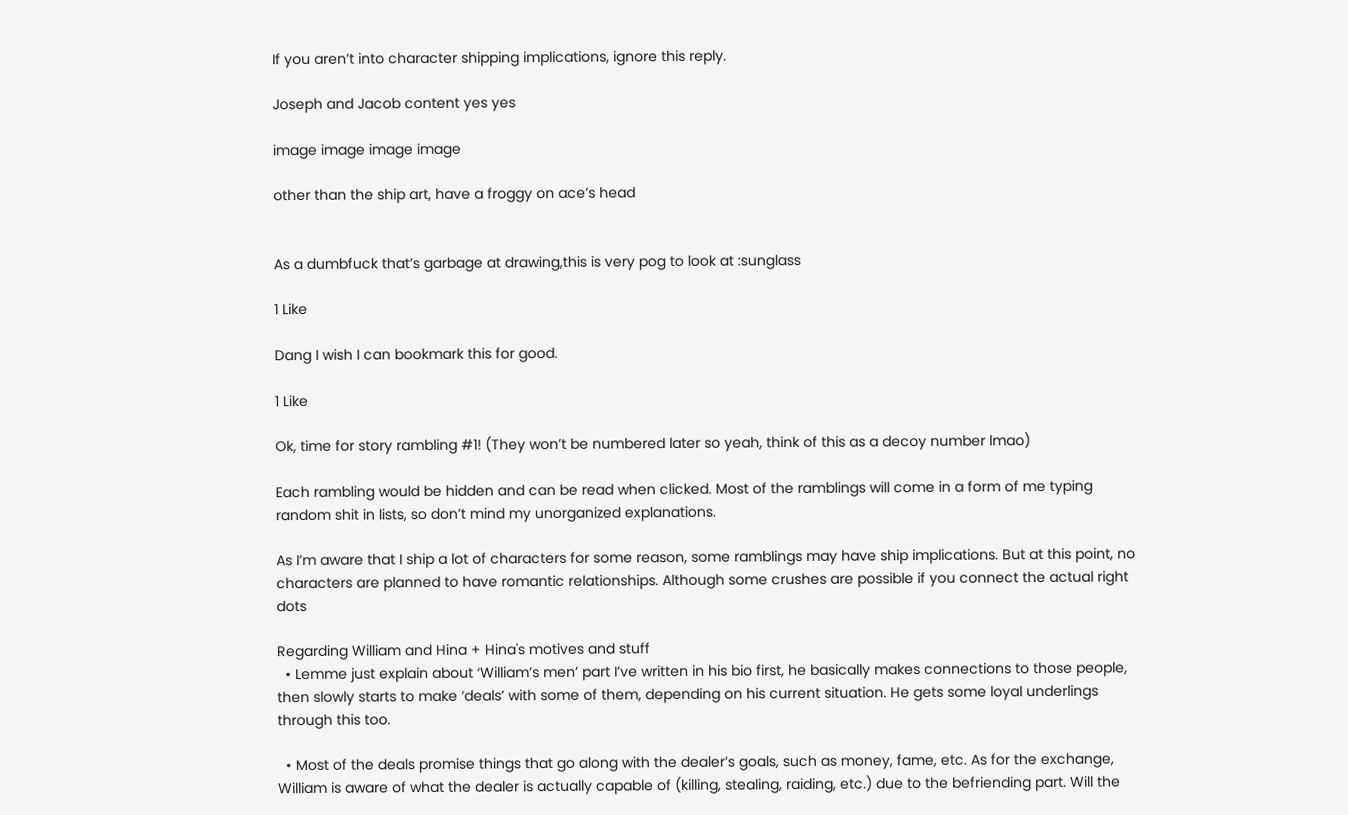If you aren’t into character shipping implications, ignore this reply.

Joseph and Jacob content yes yes

image image image image

other than the ship art, have a froggy on ace’s head


As a dumbfuck that’s garbage at drawing,this is very pog to look at :sunglass

1 Like

Dang I wish I can bookmark this for good.

1 Like

Ok, time for story rambling #1! (They won’t be numbered later so yeah, think of this as a decoy number lmao)

Each rambling would be hidden and can be read when clicked. Most of the ramblings will come in a form of me typing random shit in lists, so don’t mind my unorganized explanations.

As I’m aware that I ship a lot of characters for some reason, some ramblings may have ship implications. But at this point, no characters are planned to have romantic relationships. Although some crushes are possible if you connect the actual right dots

Regarding William and Hina + Hina's motives and stuff
  • Lemme just explain about ‘William’s men’ part I’ve written in his bio first, he basically makes connections to those people, then slowly starts to make ‘deals’ with some of them, depending on his current situation. He gets some loyal underlings through this too.

  • Most of the deals promise things that go along with the dealer’s goals, such as money, fame, etc. As for the exchange, William is aware of what the dealer is actually capable of (killing, stealing, raiding, etc.) due to the befriending part. Will the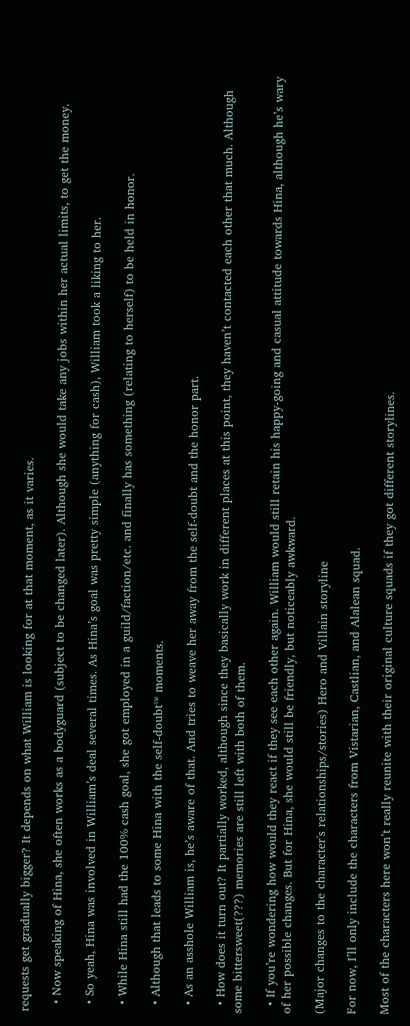requests get gradually bigger? It depends on what William is looking for at that moment, as it varies.

  • Now speaking of Hina, she often works as a bodyguard (subject to be changed later). Although she would take any jobs within her actual limits, to get the money.

  • So yeah, Hina was involved in William’s deal several times. As Hina’s goal was pretty simple (anything for cash), William took a liking to her.

  • While Hina still had the 100% cash goal, she got employed in a guild/faction/etc. and finally has something (relating to herself) to be held in honor.

  • Although that leads to some Hina with the self-doubt™ moments.

  • As an asshole William is, he’s aware of that. And tries to weave her away from the self-doubt and the honor part.

  • How does it turn out? It partially worked, although since they basically work in different places at this point, they haven’t contacted each other that much. Although some bittersweet(???) memories are still left with both of them.

  • If you’re wondering how would they react if they see each other again. William would still retain his happy-going and casual attitude towards Hina, although he’s wary of her possible changes. But for Hina, she would still be friendly, but noticeably awkward.

(Major changes to the character's relationships/stories) Hero and Villain storyline

For now, I’ll only include the characters from Vistarian, Castlian, and Alalean squad.

Most of the characters here won’t really reunite with their original culture squads if they got different storylines.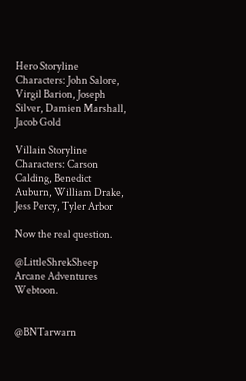Hero Storyline Characters: John Salore, Virgil Barion, Joseph Silver, Damien Marshall, Jacob Gold

Villain Storyline Characters: Carson Calding, Benedict Auburn, William Drake, Jess Percy, Tyler Arbor

Now the real question.

@LittleShrekSheep Arcane Adventures Webtoon.


@BNTarwarn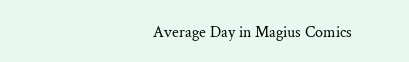Average Day in Magius Comics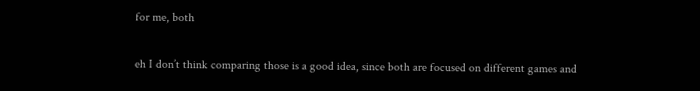for me, both

eh I don’t think comparing those is a good idea, since both are focused on different games and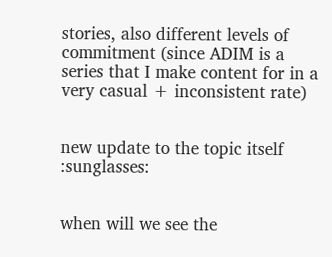stories, also different levels of commitment (since ADIM is a series that I make content for in a very casual + inconsistent rate)


new update to the topic itself :sunglasses:


when will we see the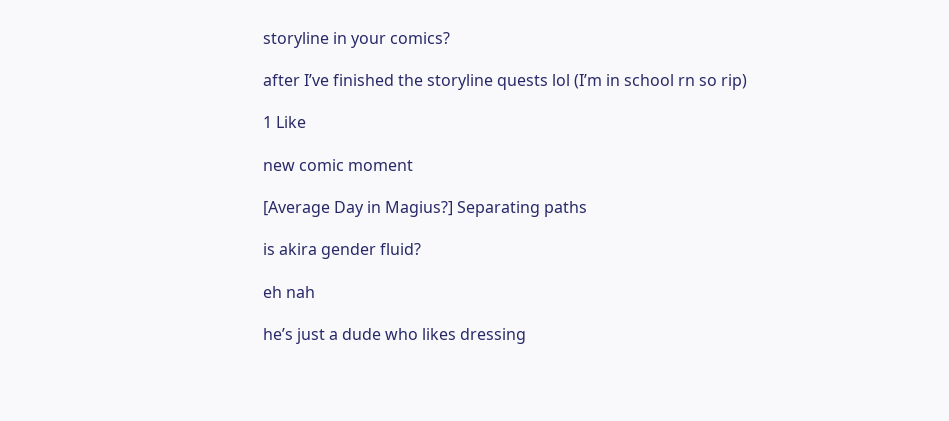storyline in your comics?

after I’ve finished the storyline quests lol (I’m in school rn so rip)

1 Like

new comic moment

[Average Day in Magius?] Separating paths

is akira gender fluid?

eh nah

he’s just a dude who likes dressing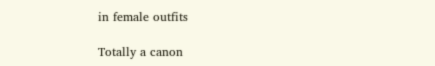in female outfits

Totally a canon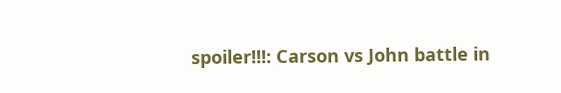spoiler!!!: Carson vs John battle in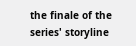the finale of the series' storyline